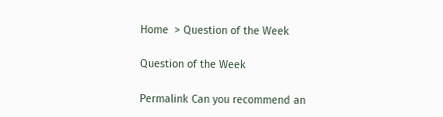Home  > Question of the Week

Question of the Week

Permalink Can you recommend an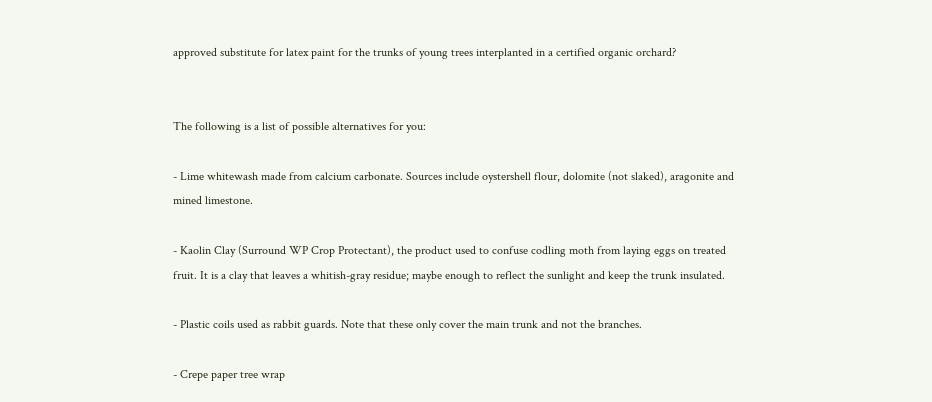approved substitute for latex paint for the trunks of young trees interplanted in a certified organic orchard?


The following is a list of possible alternatives for you:

- Lime whitewash made from calcium carbonate. Sources include oystershell flour, dolomite (not slaked), aragonite and mined limestone.

- Kaolin Clay (Surround WP Crop Protectant), the product used to confuse codling moth from laying eggs on treated fruit. It is a clay that leaves a whitish-gray residue; maybe enough to reflect the sunlight and keep the trunk insulated.

- Plastic coils used as rabbit guards. Note that these only cover the main trunk and not the branches.

- Crepe paper tree wrap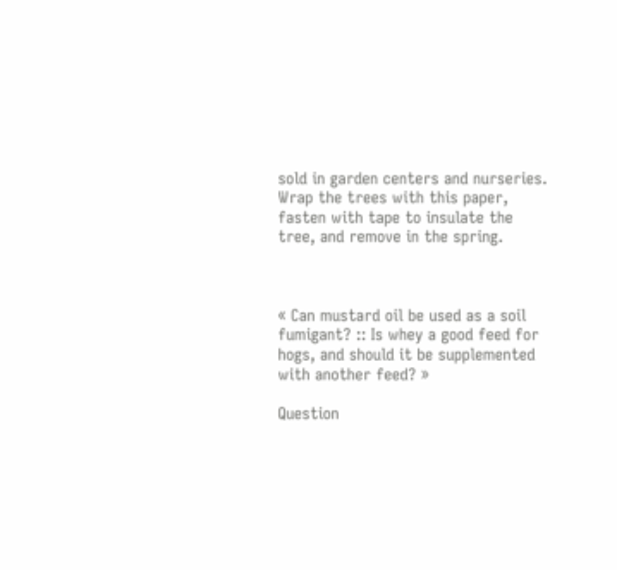sold in garden centers and nurseries. Wrap the trees with this paper, fasten with tape to insulate the tree, and remove in the spring.



« Can mustard oil be used as a soil fumigant? :: Is whey a good feed for hogs, and should it be supplemented with another feed? »

Question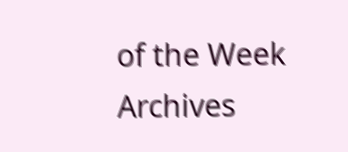of the Week Archives